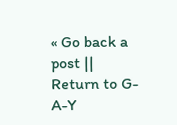« Go back a post || Return to G-A-Y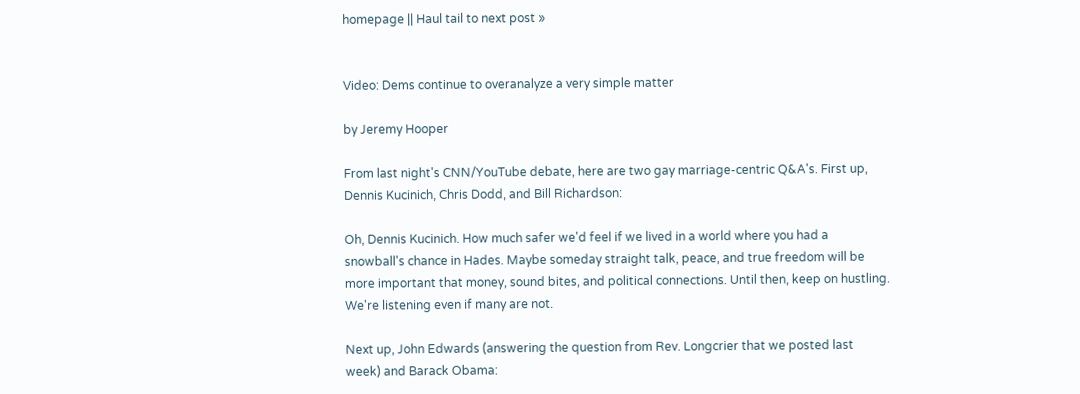homepage || Haul tail to next post »


Video: Dems continue to overanalyze a very simple matter

by Jeremy Hooper

From last night's CNN/YouTube debate, here are two gay marriage-centric Q&A's. First up, Dennis Kucinich, Chris Dodd, and Bill Richardson:

Oh, Dennis Kucinich. How much safer we'd feel if we lived in a world where you had a snowball's chance in Hades. Maybe someday straight talk, peace, and true freedom will be more important that money, sound bites, and political connections. Until then, keep on hustling. We're listening even if many are not.

Next up, John Edwards (answering the question from Rev. Longcrier that we posted last week) and Barack Obama: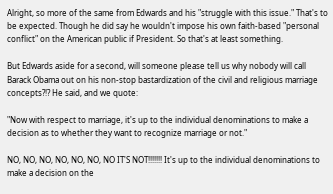Alright, so more of the same from Edwards and his "struggle with this issue." That's to be expected. Though he did say he wouldn't impose his own faith-based "personal conflict" on the American public if President. So that's at least something.

But Edwards aside for a second, will someone please tell us why nobody will call Barack Obama out on his non-stop bastardization of the civil and religious marriage concepts?!? He said, and we quote:

"Now with respect to marriage, it's up to the individual denominations to make a decision as to whether they want to recognize marriage or not."

NO, NO, NO, NO, NO, NO, NO IT'S NOT!!!!!!! It's up to the individual denominations to make a decision on the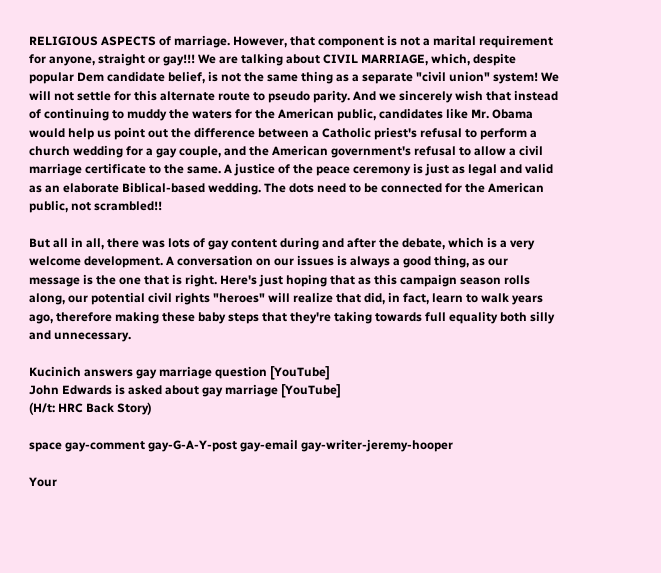RELIGIOUS ASPECTS of marriage. However, that component is not a marital requirement for anyone, straight or gay!!! We are talking about CIVIL MARRIAGE, which, despite popular Dem candidate belief, is not the same thing as a separate "civil union" system! We will not settle for this alternate route to pseudo parity. And we sincerely wish that instead of continuing to muddy the waters for the American public, candidates like Mr. Obama would help us point out the difference between a Catholic priest's refusal to perform a church wedding for a gay couple, and the American government's refusal to allow a civil marriage certificate to the same. A justice of the peace ceremony is just as legal and valid as an elaborate Biblical-based wedding. The dots need to be connected for the American public, not scrambled!!

But all in all, there was lots of gay content during and after the debate, which is a very welcome development. A conversation on our issues is always a good thing, as our message is the one that is right. Here's just hoping that as this campaign season rolls along, our potential civil rights "heroes" will realize that did, in fact, learn to walk years ago, therefore making these baby steps that they're taking towards full equality both silly and unnecessary.

Kucinich answers gay marriage question [YouTube]
John Edwards is asked about gay marriage [YouTube]
(H/t: HRC Back Story)

space gay-comment gay-G-A-Y-post gay-email gay-writer-jeremy-hooper

Your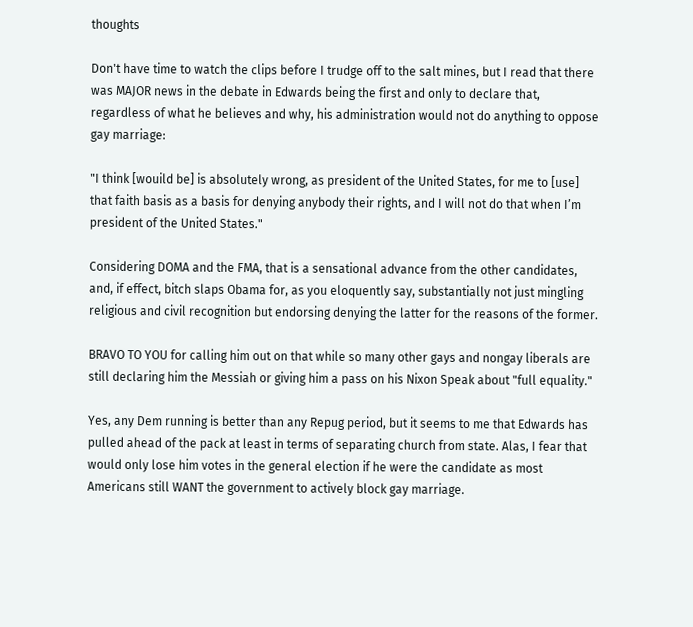thoughts

Don't have time to watch the clips before I trudge off to the salt mines, but I read that there was MAJOR news in the debate in Edwards being the first and only to declare that, regardless of what he believes and why, his administration would not do anything to oppose gay marriage:

"I think [wouild be] is absolutely wrong, as president of the United States, for me to [use] that faith basis as a basis for denying anybody their rights, and I will not do that when I’m president of the United States."

Considering DOMA and the FMA, that is a sensational advance from the other candidates, and, if effect, bitch slaps Obama for, as you eloquently say, substantially not just mingling religious and civil recognition but endorsing denying the latter for the reasons of the former.

BRAVO TO YOU for calling him out on that while so many other gays and nongay liberals are still declaring him the Messiah or giving him a pass on his Nixon Speak about "full equality."

Yes, any Dem running is better than any Repug period, but it seems to me that Edwards has pulled ahead of the pack at least in terms of separating church from state. Alas, I fear that would only lose him votes in the general election if he were the candidate as most Americans still WANT the government to actively block gay marriage.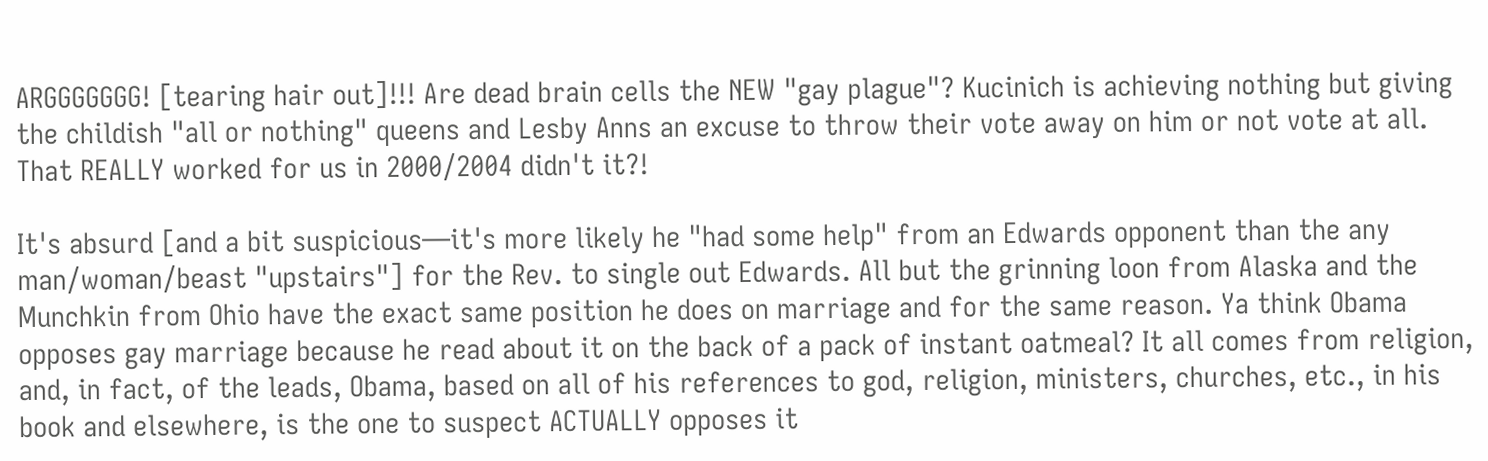ARGGGGGGG! [tearing hair out]!!! Are dead brain cells the NEW "gay plague"? Kucinich is achieving nothing but giving the childish "all or nothing" queens and Lesby Anns an excuse to throw their vote away on him or not vote at all. That REALLY worked for us in 2000/2004 didn't it?!

It's absurd [and a bit suspicious—it's more likely he "had some help" from an Edwards opponent than the any man/woman/beast "upstairs"] for the Rev. to single out Edwards. All but the grinning loon from Alaska and the Munchkin from Ohio have the exact same position he does on marriage and for the same reason. Ya think Obama opposes gay marriage because he read about it on the back of a pack of instant oatmeal? It all comes from religion, and, in fact, of the leads, Obama, based on all of his references to god, religion, ministers, churches, etc., in his book and elsewhere, is the one to suspect ACTUALLY opposes it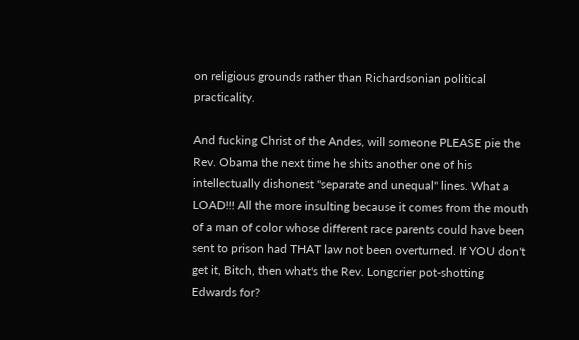on religious grounds rather than Richardsonian political practicality.

And fucking Christ of the Andes, will someone PLEASE pie the Rev. Obama the next time he shits another one of his intellectually dishonest "separate and unequal" lines. What a LOAD!!! All the more insulting because it comes from the mouth of a man of color whose different race parents could have been sent to prison had THAT law not been overturned. If YOU don't get it, Bitch, then what's the Rev. Longcrier pot-shotting Edwards for?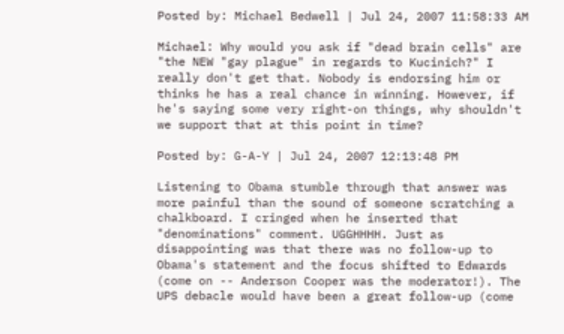Posted by: Michael Bedwell | Jul 24, 2007 11:58:33 AM

Michael: Why would you ask if "dead brain cells" are "the NEW "gay plague" in regards to Kucinich?" I really don't get that. Nobody is endorsing him or thinks he has a real chance in winning. However, if he's saying some very right-on things, why shouldn't we support that at this point in time?

Posted by: G-A-Y | Jul 24, 2007 12:13:48 PM

Listening to Obama stumble through that answer was more painful than the sound of someone scratching a chalkboard. I cringed when he inserted that "denominations" comment. UGGHHHH. Just as disappointing was that there was no follow-up to Obama's statement and the focus shifted to Edwards (come on -- Anderson Cooper was the moderator!). The UPS debacle would have been a great follow-up (come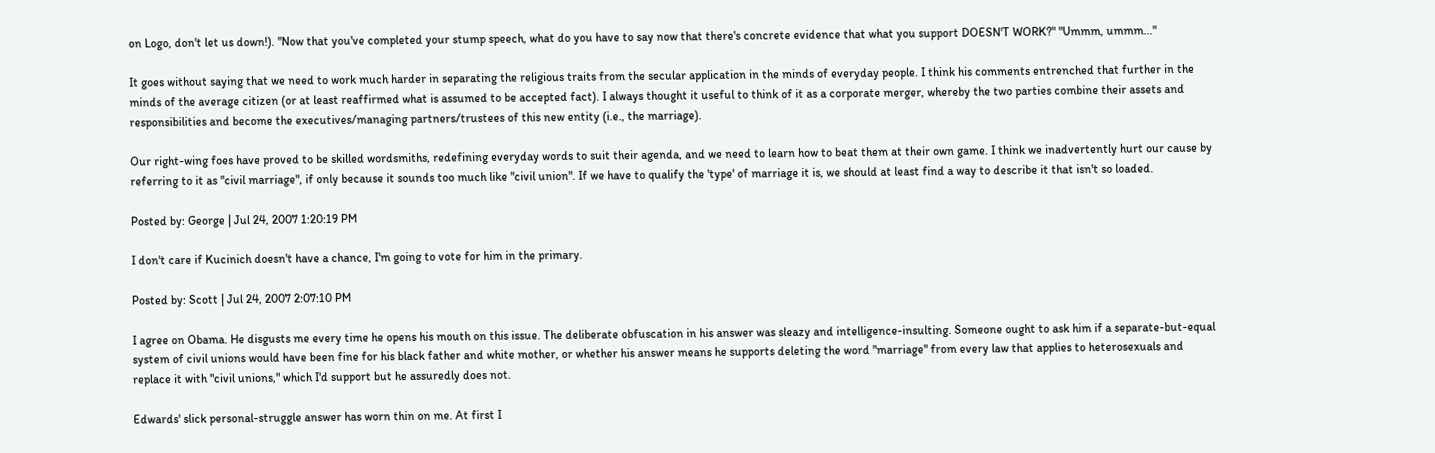on Logo, don't let us down!). "Now that you've completed your stump speech, what do you have to say now that there's concrete evidence that what you support DOESN'T WORK?" "Ummm, ummm..."

It goes without saying that we need to work much harder in separating the religious traits from the secular application in the minds of everyday people. I think his comments entrenched that further in the minds of the average citizen (or at least reaffirmed what is assumed to be accepted fact). I always thought it useful to think of it as a corporate merger, whereby the two parties combine their assets and responsibilities and become the executives/managing partners/trustees of this new entity (i.e., the marriage).

Our right-wing foes have proved to be skilled wordsmiths, redefining everyday words to suit their agenda, and we need to learn how to beat them at their own game. I think we inadvertently hurt our cause by referring to it as "civil marriage", if only because it sounds too much like "civil union". If we have to qualify the 'type' of marriage it is, we should at least find a way to describe it that isn't so loaded.

Posted by: George | Jul 24, 2007 1:20:19 PM

I don't care if Kucinich doesn't have a chance, I'm going to vote for him in the primary.

Posted by: Scott | Jul 24, 2007 2:07:10 PM

I agree on Obama. He disgusts me every time he opens his mouth on this issue. The deliberate obfuscation in his answer was sleazy and intelligence-insulting. Someone ought to ask him if a separate-but-equal system of civil unions would have been fine for his black father and white mother, or whether his answer means he supports deleting the word "marriage" from every law that applies to heterosexuals and replace it with "civil unions," which I'd support but he assuredly does not.

Edwards' slick personal-struggle answer has worn thin on me. At first I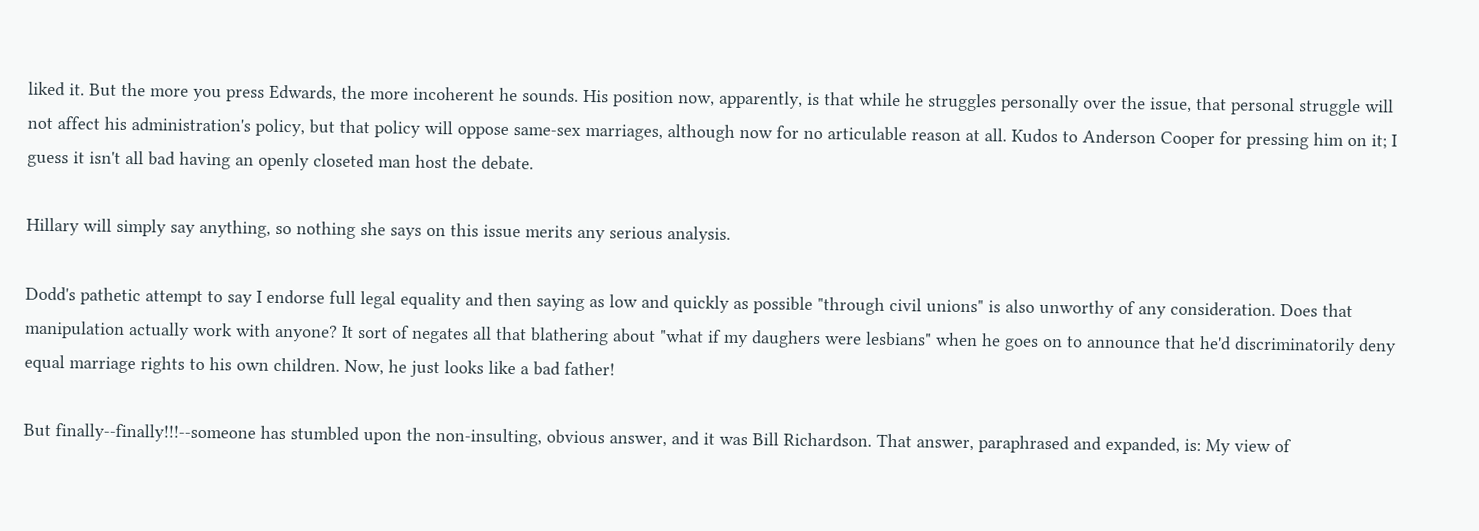liked it. But the more you press Edwards, the more incoherent he sounds. His position now, apparently, is that while he struggles personally over the issue, that personal struggle will not affect his administration's policy, but that policy will oppose same-sex marriages, although now for no articulable reason at all. Kudos to Anderson Cooper for pressing him on it; I guess it isn't all bad having an openly closeted man host the debate.

Hillary will simply say anything, so nothing she says on this issue merits any serious analysis.

Dodd's pathetic attempt to say I endorse full legal equality and then saying as low and quickly as possible "through civil unions" is also unworthy of any consideration. Does that manipulation actually work with anyone? It sort of negates all that blathering about "what if my daughers were lesbians" when he goes on to announce that he'd discriminatorily deny equal marriage rights to his own children. Now, he just looks like a bad father!

But finally--finally!!!--someone has stumbled upon the non-insulting, obvious answer, and it was Bill Richardson. That answer, paraphrased and expanded, is: My view of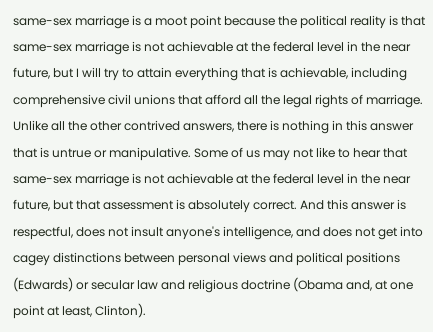same-sex marriage is a moot point because the political reality is that same-sex marriage is not achievable at the federal level in the near future, but I will try to attain everything that is achievable, including comprehensive civil unions that afford all the legal rights of marriage. Unlike all the other contrived answers, there is nothing in this answer that is untrue or manipulative. Some of us may not like to hear that same-sex marriage is not achievable at the federal level in the near future, but that assessment is absolutely correct. And this answer is respectful, does not insult anyone's intelligence, and does not get into cagey distinctions between personal views and political positions (Edwards) or secular law and religious doctrine (Obama and, at one point at least, Clinton).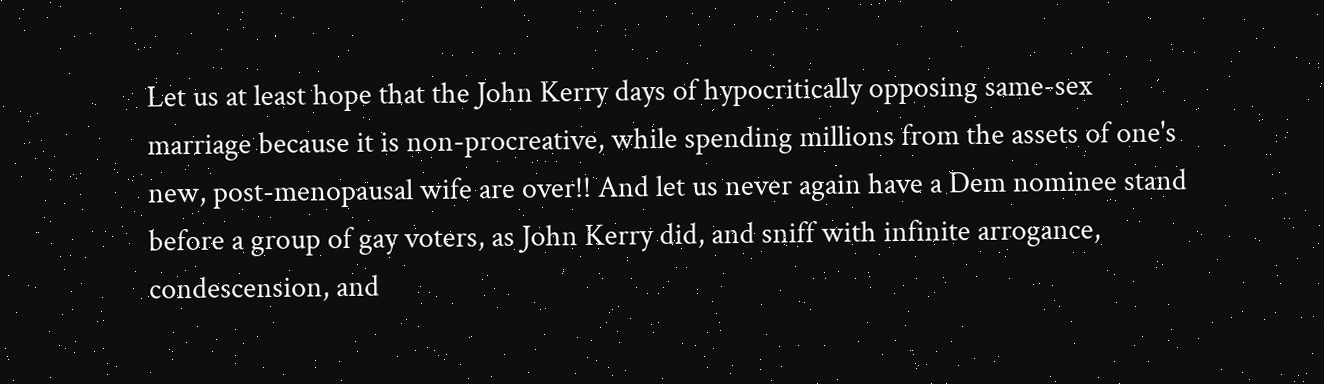Let us at least hope that the John Kerry days of hypocritically opposing same-sex marriage because it is non-procreative, while spending millions from the assets of one's new, post-menopausal wife are over!! And let us never again have a Dem nominee stand before a group of gay voters, as John Kerry did, and sniff with infinite arrogance, condescension, and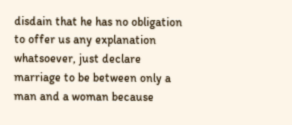disdain that he has no obligation to offer us any explanation whatsoever, just declare marriage to be between only a man and a woman because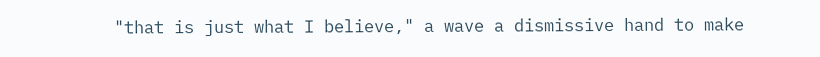"that is just what I believe," a wave a dismissive hand to make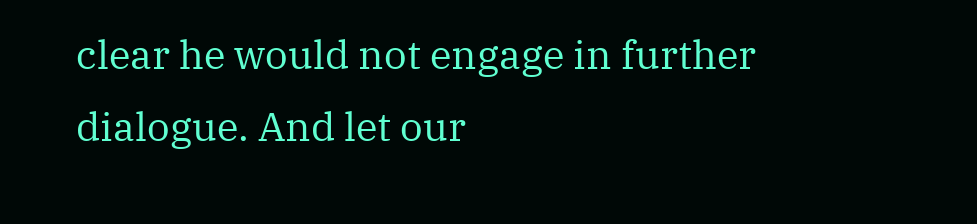clear he would not engage in further dialogue. And let our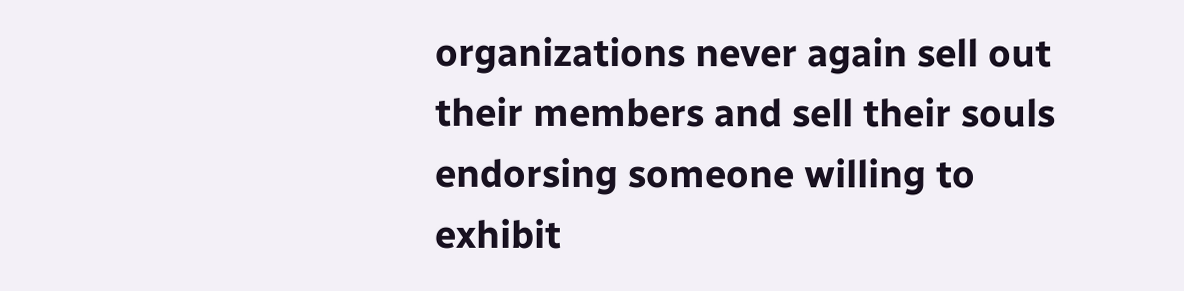organizations never again sell out their members and sell their souls endorsing someone willing to exhibit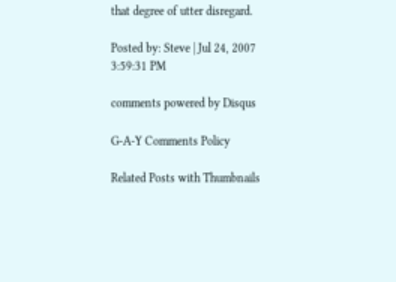that degree of utter disregard.

Posted by: Steve | Jul 24, 2007 3:59:31 PM

comments powered by Disqus

G-A-Y Comments Policy

Related Posts with Thumbnails